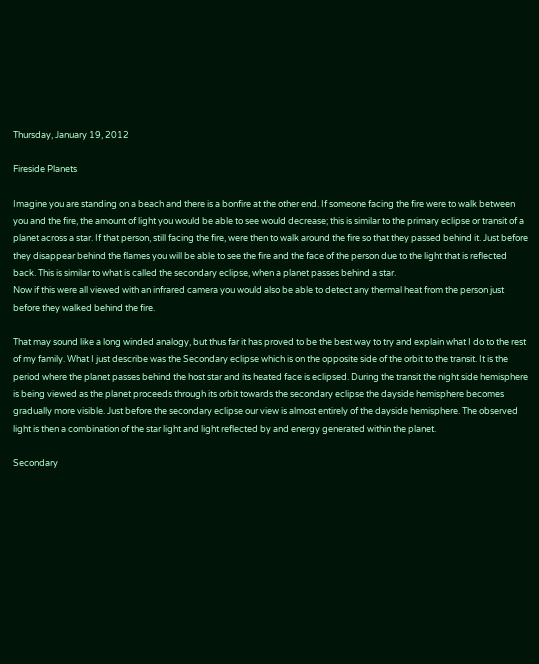Thursday, January 19, 2012

Fireside Planets

Imagine you are standing on a beach and there is a bonfire at the other end. If someone facing the fire were to walk between you and the fire, the amount of light you would be able to see would decrease; this is similar to the primary eclipse or transit of a planet across a star. If that person, still facing the fire, were then to walk around the fire so that they passed behind it. Just before they disappear behind the flames you will be able to see the fire and the face of the person due to the light that is reflected back. This is similar to what is called the secondary eclipse, when a planet passes behind a star.
Now if this were all viewed with an infrared camera you would also be able to detect any thermal heat from the person just before they walked behind the fire.

That may sound like a long winded analogy, but thus far it has proved to be the best way to try and explain what I do to the rest of my family. What I just describe was the Secondary eclipse which is on the opposite side of the orbit to the transit. It is the period where the planet passes behind the host star and its heated face is eclipsed. During the transit the night side hemisphere is being viewed as the planet proceeds through its orbit towards the secondary eclipse the dayside hemisphere becomes gradually more visible. Just before the secondary eclipse our view is almost entirely of the dayside hemisphere. The observed light is then a combination of the star light and light reflected by and energy generated within the planet.

Secondary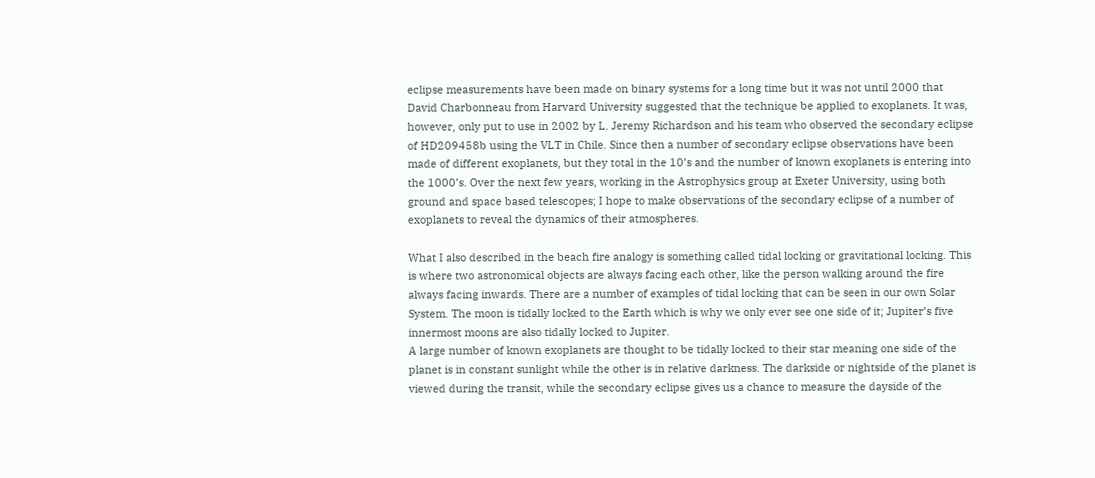eclipse measurements have been made on binary systems for a long time but it was not until 2000 that David Charbonneau from Harvard University suggested that the technique be applied to exoplanets. It was, however, only put to use in 2002 by L. Jeremy Richardson and his team who observed the secondary eclipse of HD209458b using the VLT in Chile. Since then a number of secondary eclipse observations have been made of different exoplanets, but they total in the 10’s and the number of known exoplanets is entering into the 1000’s. Over the next few years, working in the Astrophysics group at Exeter University, using both ground and space based telescopes; I hope to make observations of the secondary eclipse of a number of exoplanets to reveal the dynamics of their atmospheres.

What I also described in the beach fire analogy is something called tidal locking or gravitational locking. This is where two astronomical objects are always facing each other, like the person walking around the fire always facing inwards. There are a number of examples of tidal locking that can be seen in our own Solar System. The moon is tidally locked to the Earth which is why we only ever see one side of it; Jupiter’s five innermost moons are also tidally locked to Jupiter.
A large number of known exoplanets are thought to be tidally locked to their star meaning one side of the planet is in constant sunlight while the other is in relative darkness. The darkside or nightside of the planet is viewed during the transit, while the secondary eclipse gives us a chance to measure the dayside of the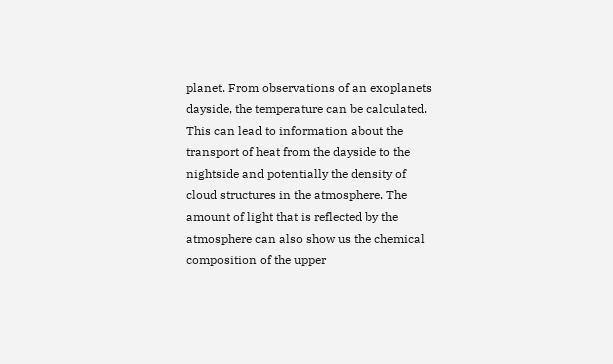planet. From observations of an exoplanets dayside, the temperature can be calculated. This can lead to information about the transport of heat from the dayside to the nightside and potentially the density of cloud structures in the atmosphere. The amount of light that is reflected by the atmosphere can also show us the chemical composition of the upper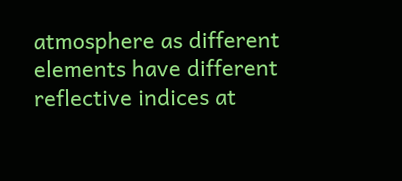atmosphere as different elements have different reflective indices at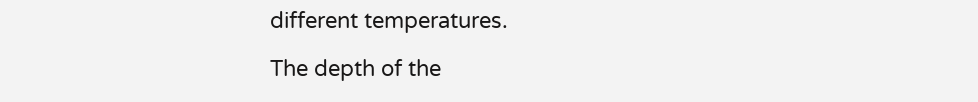different temperatures.

The depth of the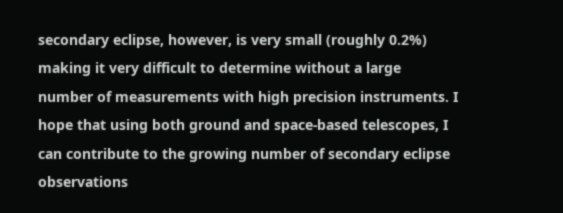secondary eclipse, however, is very small (roughly 0.2%) making it very difficult to determine without a large number of measurements with high precision instruments. I hope that using both ground and space-based telescopes, I can contribute to the growing number of secondary eclipse observations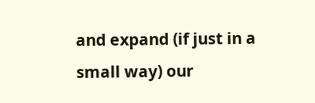and expand (if just in a small way) our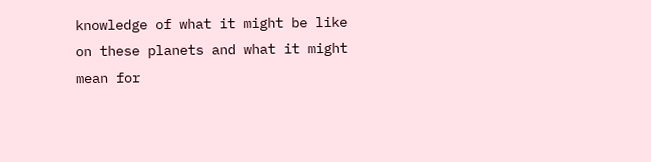knowledge of what it might be like on these planets and what it might mean for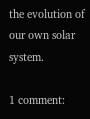the evolution of our own solar system.

1 comment: